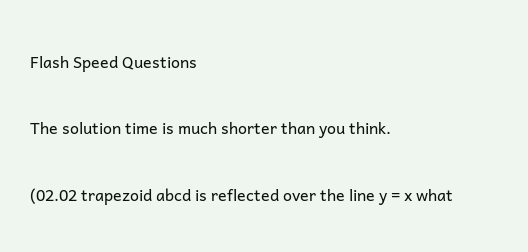Flash Speed Questions

The solution time is much shorter than you think.

(02.02 trapezoid abcd is reflected over the line y = x what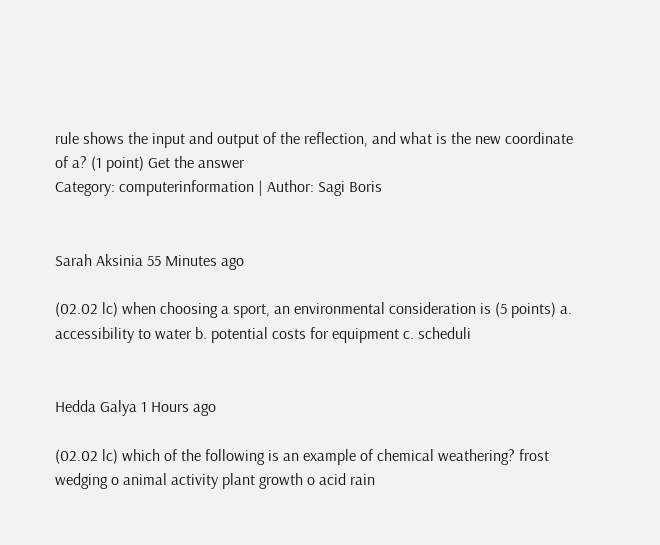rule shows the input and output of the reflection, and what is the new coordinate of a? (1 point) Get the answer
Category: computerinformation | Author: Sagi Boris


Sarah Aksinia 55 Minutes ago

(02.02 lc) when choosing a sport, an environmental consideration is (5 points) a. accessibility to water b. potential costs for equipment c. scheduli


Hedda Galya 1 Hours ago

(02.02 lc) which of the following is an example of chemical weathering? frost wedging o animal activity plant growth o acid rain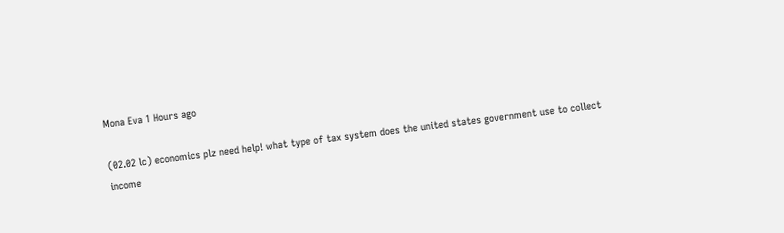Mona Eva 1 Hours ago

(02.02 lc) economics plz need help! what type of tax system does the united states government use to collect income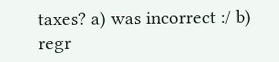taxes? a) was incorrect :/ b) regr